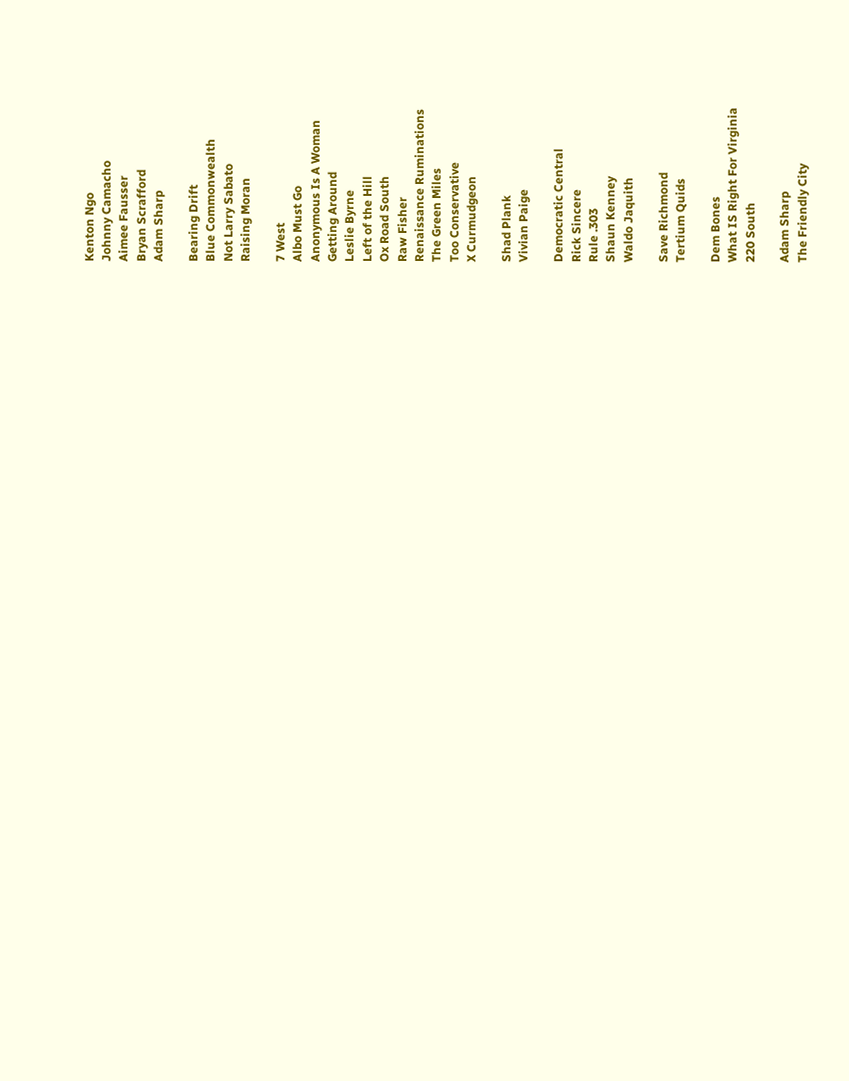Kenton Ngo
Johnny Camacho
Aimee Fausser
Bryan Scrafford
Adam Sharp

Bearing Drift
Blue Commonwealth
Not Larry Sabato
Raising Moran

7 West
Albo Must Go
Anonymous Is A Woman
Getting Around
Leslie Byrne
Left of the Hill
Ox Road South
Raw Fisher
Renaissance Ruminations
The Green Miles
Too Conservative
X Curmudgeon

Shad Plank
Vivian Paige

Democratic Central
Rick Sincere
Rule .303
Shaun Kenney
Waldo Jaquith

Save Richmond
Tertium Quids

Dem Bones
What IS Right For Virginia
220 South

Adam Sharp
The Friendly City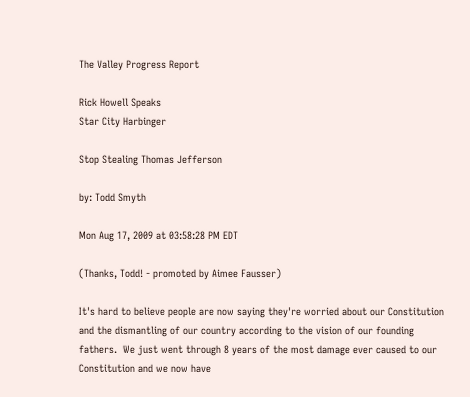The Valley Progress Report

Rick Howell Speaks
Star City Harbinger

Stop Stealing Thomas Jefferson

by: Todd Smyth

Mon Aug 17, 2009 at 03:58:28 PM EDT

(Thanks, Todd! - promoted by Aimee Fausser)

It's hard to believe people are now saying they're worried about our Constitution and the dismantling of our country according to the vision of our founding fathers.  We just went through 8 years of the most damage ever caused to our Constitution and we now have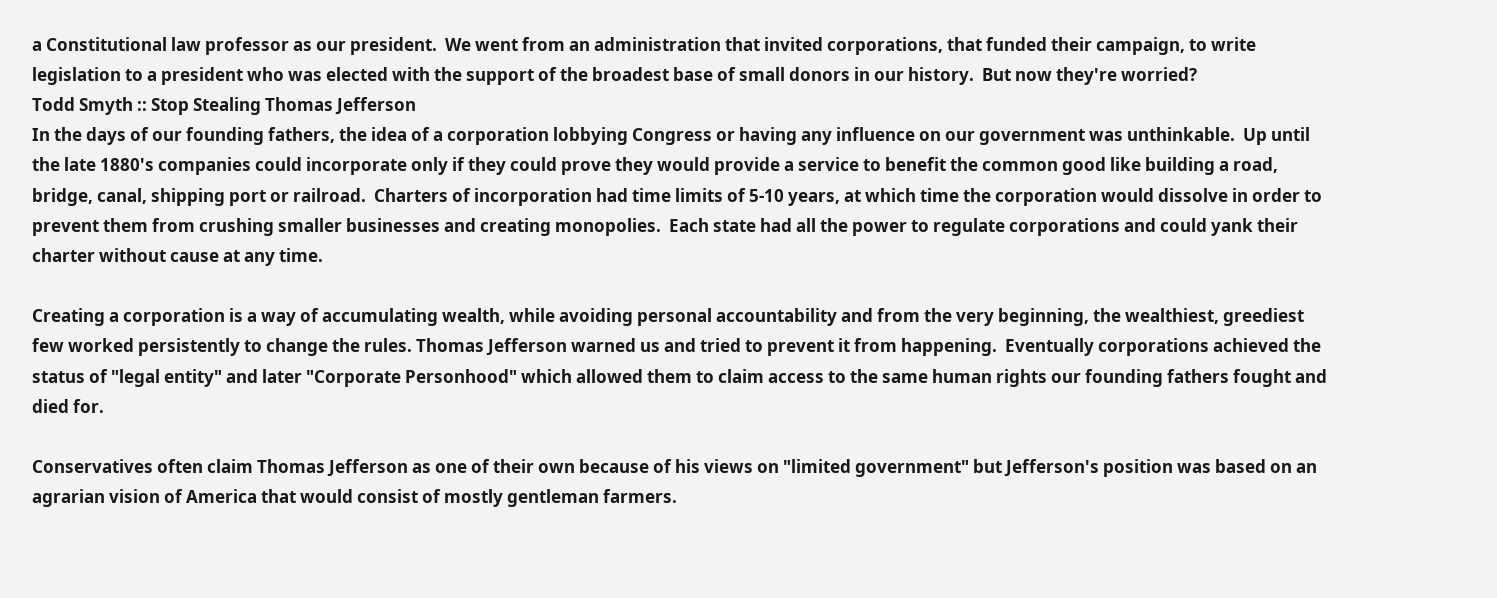a Constitutional law professor as our president.  We went from an administration that invited corporations, that funded their campaign, to write legislation to a president who was elected with the support of the broadest base of small donors in our history.  But now they're worried?
Todd Smyth :: Stop Stealing Thomas Jefferson
In the days of our founding fathers, the idea of a corporation lobbying Congress or having any influence on our government was unthinkable.  Up until the late 1880's companies could incorporate only if they could prove they would provide a service to benefit the common good like building a road, bridge, canal, shipping port or railroad.  Charters of incorporation had time limits of 5-10 years, at which time the corporation would dissolve in order to prevent them from crushing smaller businesses and creating monopolies.  Each state had all the power to regulate corporations and could yank their charter without cause at any time.

Creating a corporation is a way of accumulating wealth, while avoiding personal accountability and from the very beginning, the wealthiest, greediest few worked persistently to change the rules. Thomas Jefferson warned us and tried to prevent it from happening.  Eventually corporations achieved the status of "legal entity" and later "Corporate Personhood" which allowed them to claim access to the same human rights our founding fathers fought and died for.

Conservatives often claim Thomas Jefferson as one of their own because of his views on "limited government" but Jefferson's position was based on an agrarian vision of America that would consist of mostly gentleman farmers.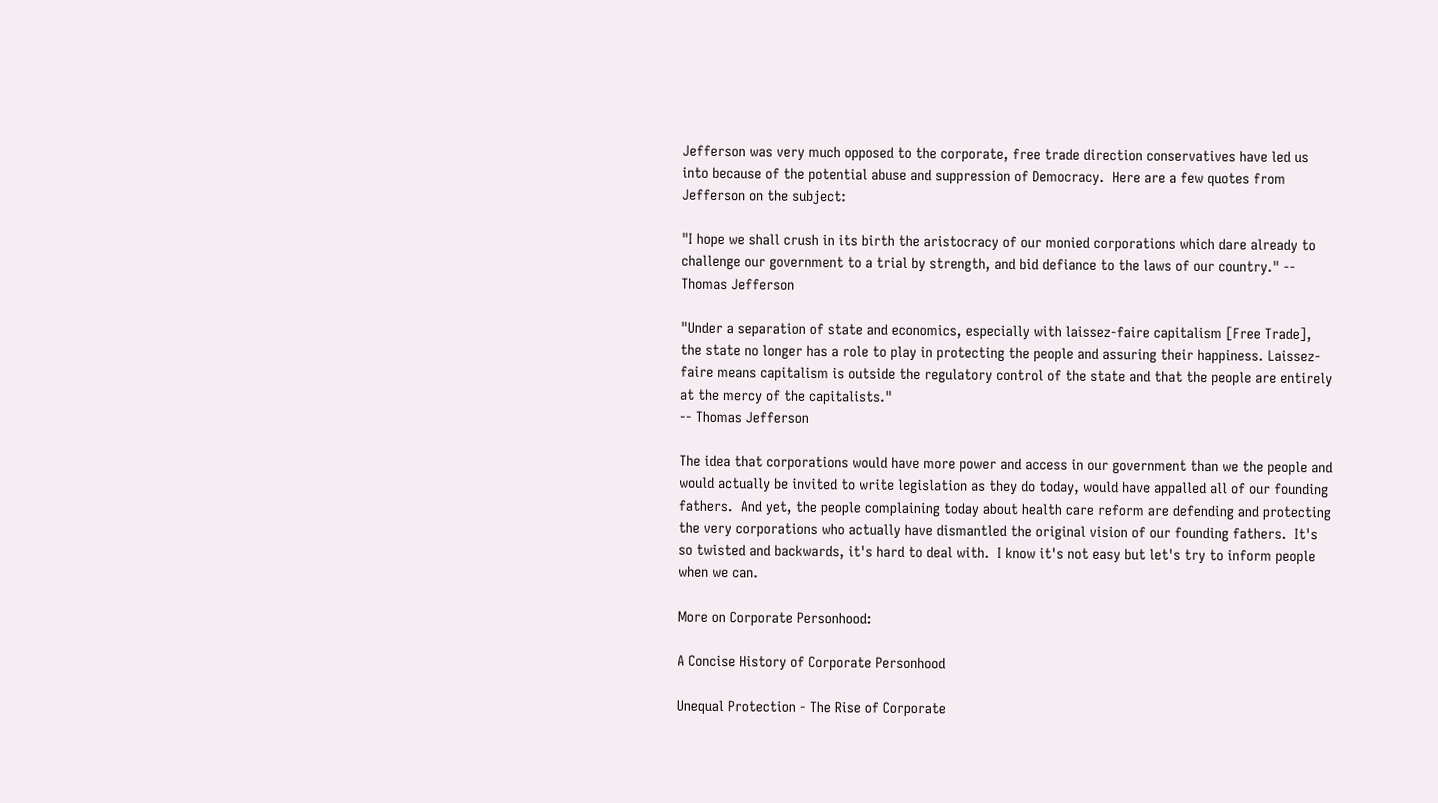Jefferson was very much opposed to the corporate, free trade direction conservatives have led us into because of the potential abuse and suppression of Democracy.  Here are a few quotes from Jefferson on the subject:

"I hope we shall crush in its birth the aristocracy of our monied corporations which dare already to challenge our government to a trial by strength, and bid defiance to the laws of our country." -- Thomas Jefferson

"Under a separation of state and economics, especially with laissez-faire capitalism [Free Trade], the state no longer has a role to play in protecting the people and assuring their happiness. Laissez-faire means capitalism is outside the regulatory control of the state and that the people are entirely at the mercy of the capitalists."
-- Thomas Jefferson

The idea that corporations would have more power and access in our government than we the people and would actually be invited to write legislation as they do today, would have appalled all of our founding fathers.  And yet, the people complaining today about health care reform are defending and protecting the very corporations who actually have dismantled the original vision of our founding fathers.  It's so twisted and backwards, it's hard to deal with.  I know it's not easy but let's try to inform people when we can.

More on Corporate Personhood:

A Concise History of Corporate Personhood

Unequal Protection - The Rise of Corporate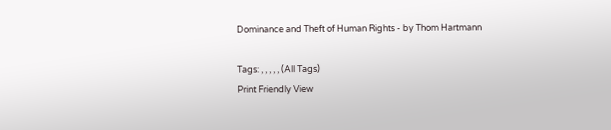Dominance and Theft of Human Rights - by Thom Hartmann

Tags: , , , , , (All Tags)
Print Friendly View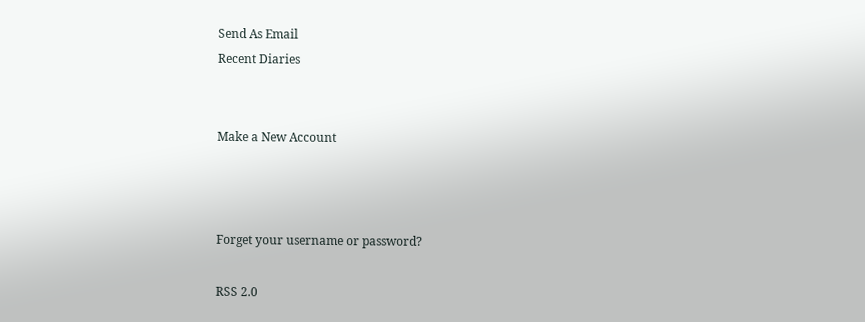Send As Email
Recent Diaries


Make a New Account



Forget your username or password?

RSS 2.0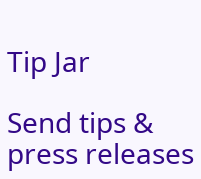Tip Jar

Send tips & press releases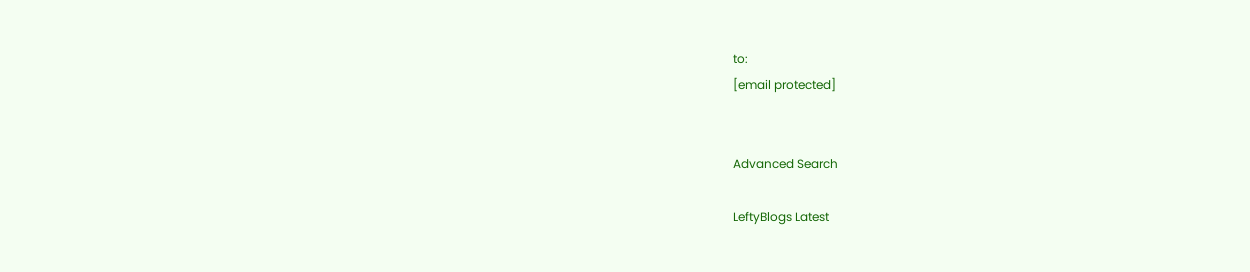to:
[email protected]


Advanced Search

LeftyBlogs Latest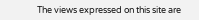The views expressed on this site are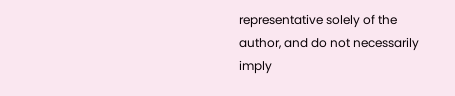representative solely of the author, and do not necessarily imply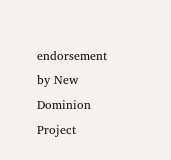endorsement by New Dominion Project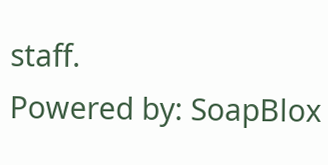staff.
Powered by: SoapBlox